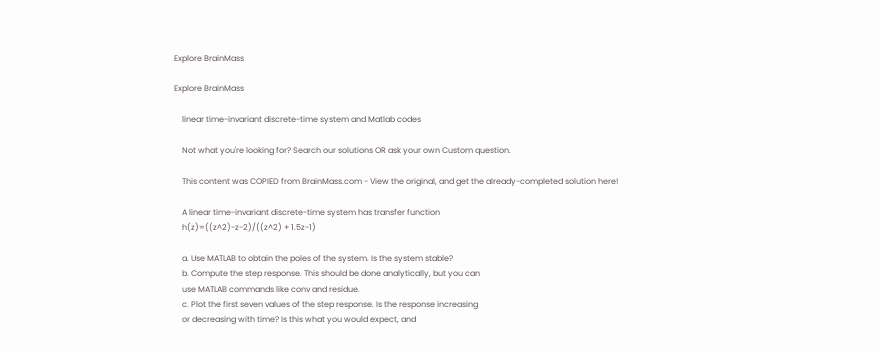Explore BrainMass

Explore BrainMass

    linear time-invariant discrete-time system and Matlab codes

    Not what you're looking for? Search our solutions OR ask your own Custom question.

    This content was COPIED from BrainMass.com - View the original, and get the already-completed solution here!

    A linear time-invariant discrete-time system has transfer function
    h(z)=((z^2)-z-2)/((z^2) + 1.5z-1)

    a. Use MATLAB to obtain the poles of the system. Is the system stable?
    b. Compute the step response. This should be done analytically, but you can
    use MATLAB commands like conv and residue.
    c. Plot the first seven values of the step response. Is the response increasing
    or decreasing with time? Is this what you would expect, and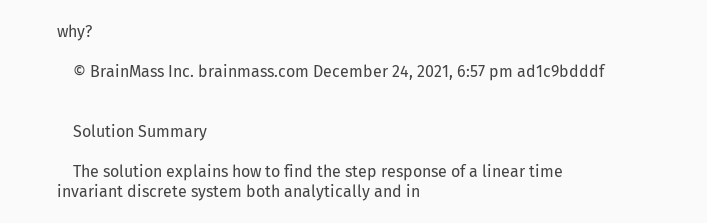why?

    © BrainMass Inc. brainmass.com December 24, 2021, 6:57 pm ad1c9bdddf


    Solution Summary

    The solution explains how to find the step response of a linear time invariant discrete system both analytically and in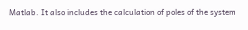Matlab. It also includes the calculation of poles of the system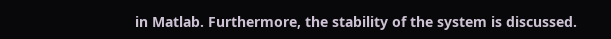in Matlab. Furthermore, the stability of the system is discussed.